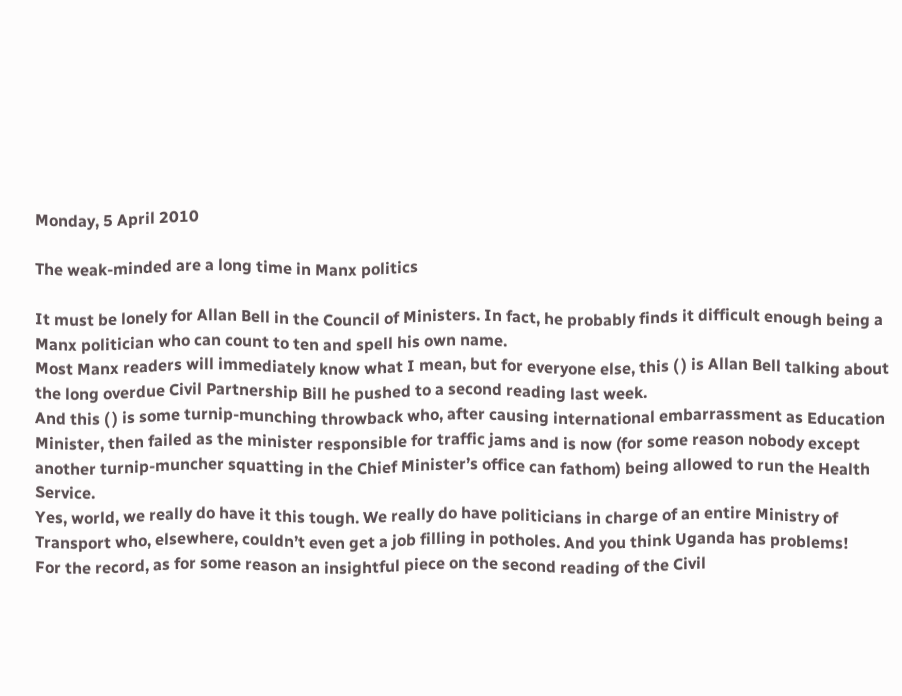Monday, 5 April 2010

The weak-minded are a long time in Manx politics

It must be lonely for Allan Bell in the Council of Ministers. In fact, he probably finds it difficult enough being a Manx politician who can count to ten and spell his own name.
Most Manx readers will immediately know what I mean, but for everyone else, this ( ) is Allan Bell talking about the long overdue Civil Partnership Bill he pushed to a second reading last week.
And this ( ) is some turnip-munching throwback who, after causing international embarrassment as Education Minister, then failed as the minister responsible for traffic jams and is now (for some reason nobody except another turnip-muncher squatting in the Chief Minister’s office can fathom) being allowed to run the Health Service.
Yes, world, we really do have it this tough. We really do have politicians in charge of an entire Ministry of Transport who, elsewhere, couldn’t even get a job filling in potholes. And you think Uganda has problems!
For the record, as for some reason an insightful piece on the second reading of the Civil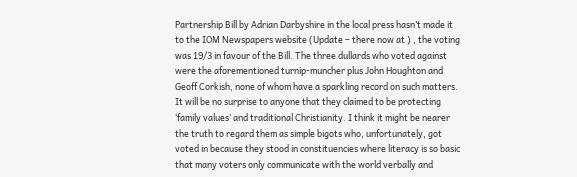Partnership Bill by Adrian Darbyshire in the local press hasn’t made it to the IOM Newspapers website (Update – there now at ) , the voting was 19/3 in favour of the Bill. The three dullards who voted against were the aforementioned turnip-muncher plus John Houghton and Geoff Corkish, none of whom have a sparkling record on such matters.
It will be no surprise to anyone that they claimed to be protecting ‘family values’ and traditional Christianity. I think it might be nearer the truth to regard them as simple bigots who, unfortunately, got voted in because they stood in constituencies where literacy is so basic that many voters only communicate with the world verbally and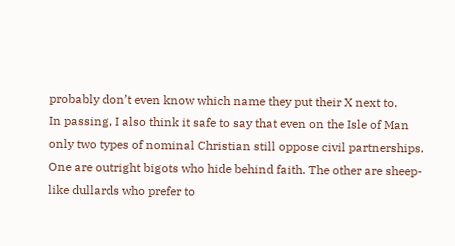probably don’t even know which name they put their X next to.
In passing, I also think it safe to say that even on the Isle of Man only two types of nominal Christian still oppose civil partnerships. One are outright bigots who hide behind faith. The other are sheep-like dullards who prefer to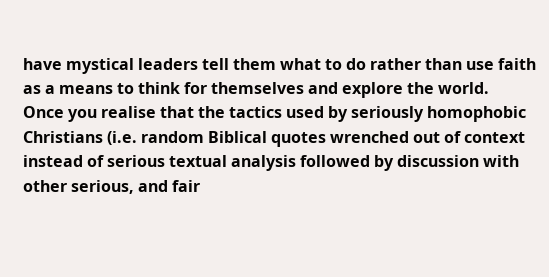have mystical leaders tell them what to do rather than use faith as a means to think for themselves and explore the world.
Once you realise that the tactics used by seriously homophobic Christians (i.e. random Biblical quotes wrenched out of context instead of serious textual analysis followed by discussion with other serious, and fair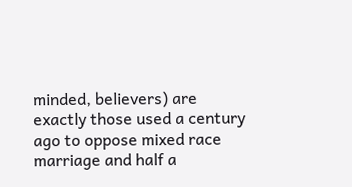minded, believers) are exactly those used a century ago to oppose mixed race marriage and half a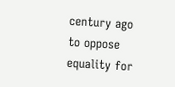century ago to oppose equality for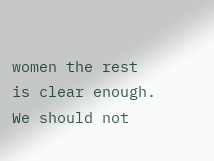women the rest is clear enough.
We should not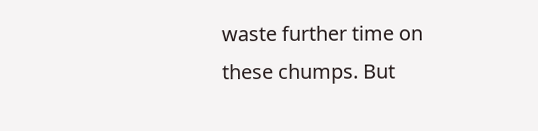waste further time on these chumps. But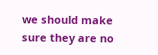we should make sure they are no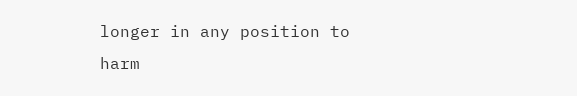longer in any position to harm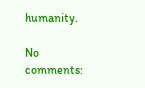humanity.

No comments: